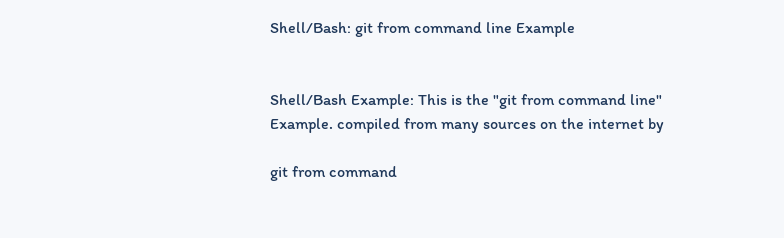Shell/Bash: git from command line Example


Shell/Bash Example: This is the "git from command line" Example. compiled from many sources on the internet by

git from command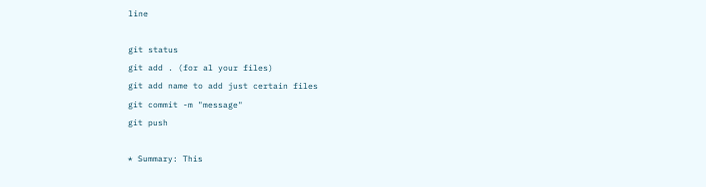line

git status
git add . (for al your files)
git add name to add just certain files
git commit -m "message"
git push

* Summary: This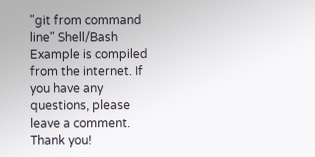"git from command line" Shell/Bash Example is compiled from the internet. If you have any questions, please leave a comment. Thank you!